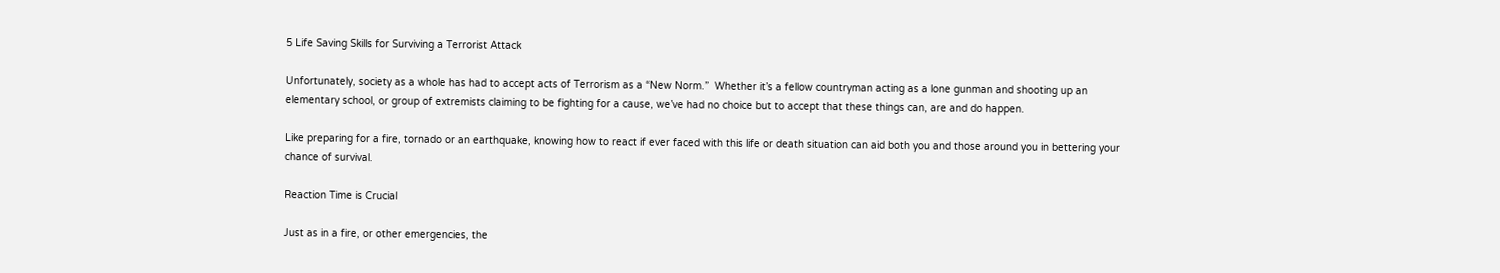5 Life Saving Skills for Surviving a Terrorist Attack

Unfortunately, society as a whole has had to accept acts of Terrorism as a “New Norm.”  Whether it’s a fellow countryman acting as a lone gunman and shooting up an elementary school, or group of extremists claiming to be fighting for a cause, we’ve had no choice but to accept that these things can, are and do happen.

Like preparing for a fire, tornado or an earthquake, knowing how to react if ever faced with this life or death situation can aid both you and those around you in bettering your chance of survival.

Reaction Time is Crucial

Just as in a fire, or other emergencies, the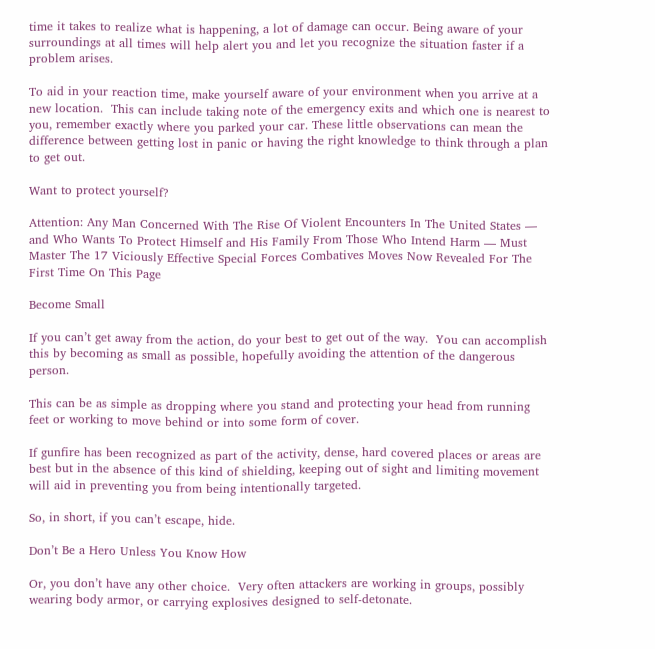time it takes to realize what is happening, a lot of damage can occur. Being aware of your surroundings at all times will help alert you and let you recognize the situation faster if a problem arises.

To aid in your reaction time, make yourself aware of your environment when you arrive at a new location.  This can include taking note of the emergency exits and which one is nearest to you, remember exactly where you parked your car. These little observations can mean the difference between getting lost in panic or having the right knowledge to think through a plan to get out.

Want to protect yourself?

Attention: Any Man Concerned With The Rise Of Violent Encounters In The United States — and Who Wants To Protect Himself and His Family From Those Who Intend Harm — Must Master The 17 Viciously Effective Special Forces Combatives Moves Now Revealed For The First Time On This Page

Become Small

If you can’t get away from the action, do your best to get out of the way.  You can accomplish this by becoming as small as possible, hopefully avoiding the attention of the dangerous person.

This can be as simple as dropping where you stand and protecting your head from running feet or working to move behind or into some form of cover.

If gunfire has been recognized as part of the activity, dense, hard covered places or areas are best but in the absence of this kind of shielding, keeping out of sight and limiting movement will aid in preventing you from being intentionally targeted.

So, in short, if you can’t escape, hide.

Don’t Be a Hero Unless You Know How

Or, you don’t have any other choice.  Very often attackers are working in groups, possibly wearing body armor, or carrying explosives designed to self-detonate.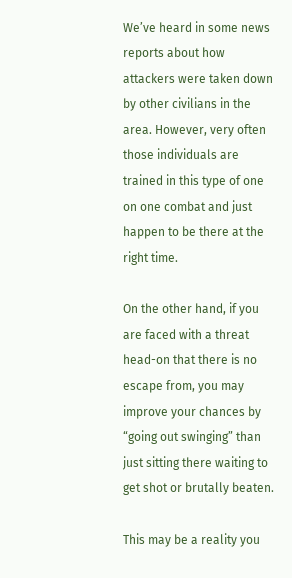We’ve heard in some news reports about how attackers were taken down by other civilians in the area. However, very often those individuals are trained in this type of one on one combat and just happen to be there at the right time.

On the other hand, if you are faced with a threat head-on that there is no escape from, you may improve your chances by “going out swinging” than just sitting there waiting to get shot or brutally beaten.

This may be a reality you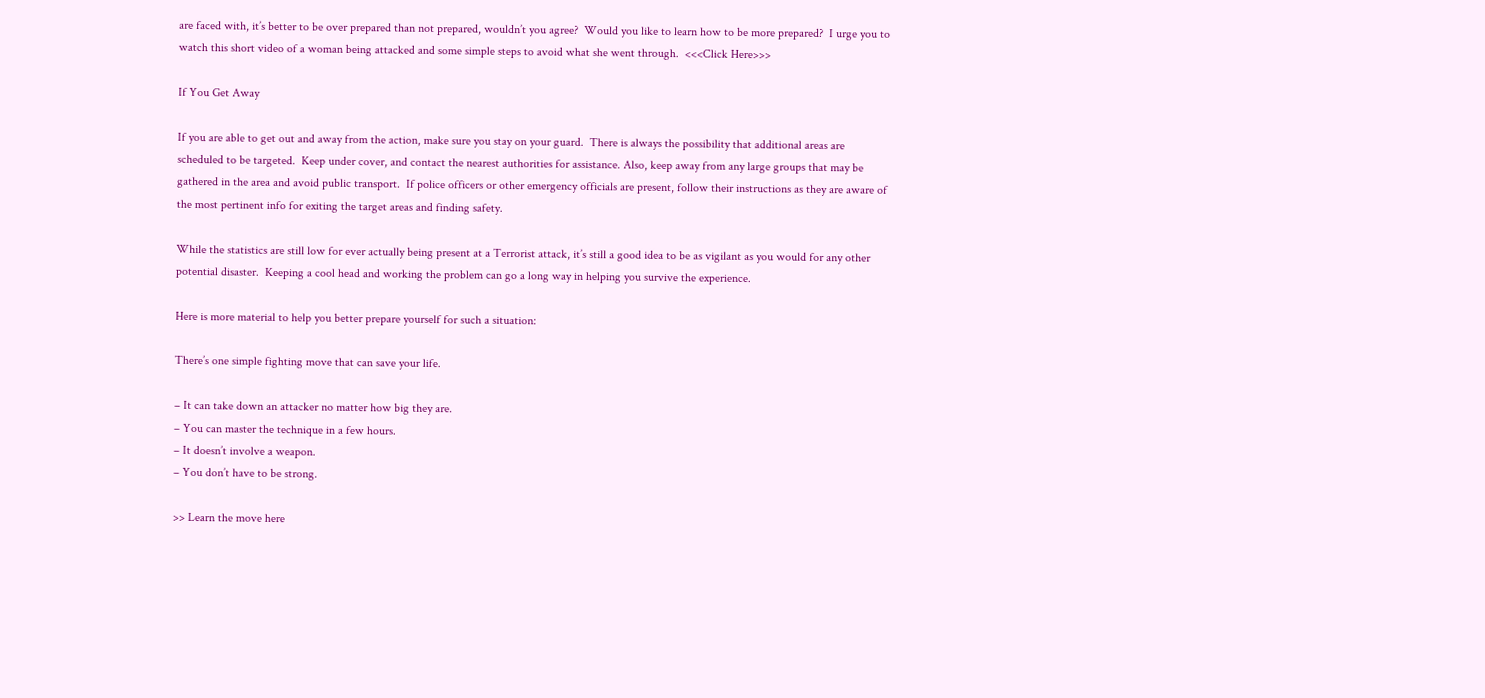are faced with, it’s better to be over prepared than not prepared, wouldn’t you agree?  Would you like to learn how to be more prepared?  I urge you to watch this short video of a woman being attacked and some simple steps to avoid what she went through.  <<<Click Here>>>

If You Get Away

If you are able to get out and away from the action, make sure you stay on your guard.  There is always the possibility that additional areas are scheduled to be targeted.  Keep under cover, and contact the nearest authorities for assistance. Also, keep away from any large groups that may be gathered in the area and avoid public transport.  If police officers or other emergency officials are present, follow their instructions as they are aware of the most pertinent info for exiting the target areas and finding safety.

While the statistics are still low for ever actually being present at a Terrorist attack, it’s still a good idea to be as vigilant as you would for any other potential disaster.  Keeping a cool head and working the problem can go a long way in helping you survive the experience.

Here is more material to help you better prepare yourself for such a situation:

There’s one simple fighting move that can save your life.

– It can take down an attacker no matter how big they are.
– You can master the technique in a few hours.
– It doesn’t involve a weapon.
– You don’t have to be strong.

>> Learn the move here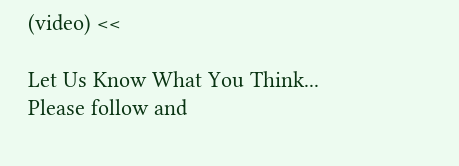(video) <<

Let Us Know What You Think...
Please follow and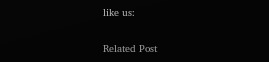like us:

Related Post